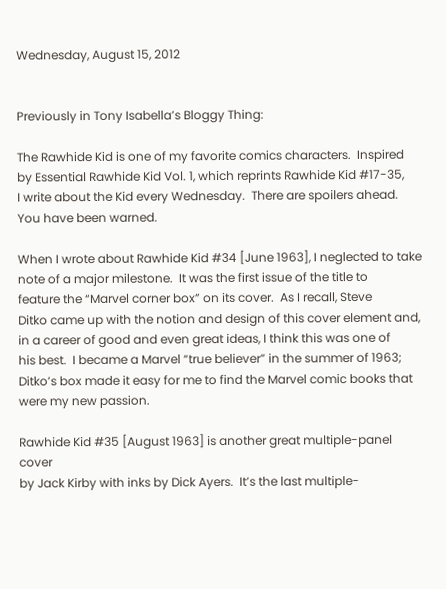Wednesday, August 15, 2012


Previously in Tony Isabella’s Bloggy Thing:

The Rawhide Kid is one of my favorite comics characters.  Inspired
by Essential Rawhide Kid Vol. 1, which reprints Rawhide Kid #17-35,
I write about the Kid every Wednesday.  There are spoilers ahead.
You have been warned.

When I wrote about Rawhide Kid #34 [June 1963], I neglected to take
note of a major milestone.  It was the first issue of the title to
feature the “Marvel corner box” on its cover.  As I recall, Steve
Ditko came up with the notion and design of this cover element and,
in a career of good and even great ideas, I think this was one of
his best.  I became a Marvel “true believer” in the summer of 1963;
Ditko’s box made it easy for me to find the Marvel comic books that
were my new passion.

Rawhide Kid #35 [August 1963] is another great multiple-panel cover
by Jack Kirby with inks by Dick Ayers.  It’s the last multiple-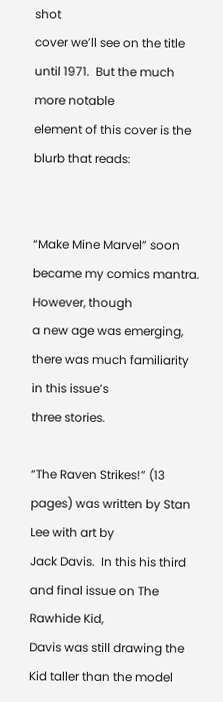shot
cover we’ll see on the title until 1971.  But the much more notable
element of this cover is the blurb that reads:


“Make Mine Marvel” soon became my comics mantra.  However, though
a new age was emerging, there was much familiarity in this issue’s
three stories.

“The Raven Strikes!” (13 pages) was written by Stan Lee with art by
Jack Davis.  In this his third and final issue on The Rawhide Kid,
Davis was still drawing the Kid taller than the model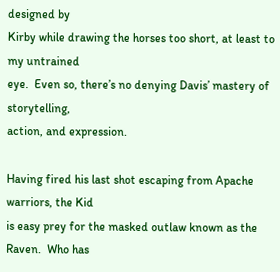designed by
Kirby while drawing the horses too short, at least to my untrained
eye.  Even so, there’s no denying Davis’ mastery of storytelling,
action, and expression.

Having fired his last shot escaping from Apache warriors, the Kid
is easy prey for the masked outlaw known as the Raven.  Who has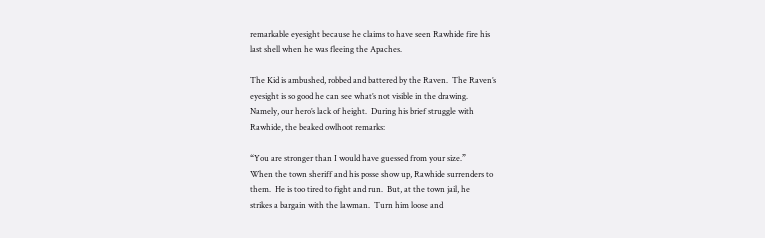remarkable eyesight because he claims to have seen Rawhide fire his
last shell when he was fleeing the Apaches.

The Kid is ambushed, robbed and battered by the Raven.  The Raven’s
eyesight is so good he can see what’s not visible in the drawing.
Namely, our hero’s lack of height.  During his brief struggle with
Rawhide, the beaked owlhoot remarks:

“You are stronger than I would have guessed from your size.”
When the town sheriff and his posse show up, Rawhide surrenders to
them.  He is too tired to fight and run.  But, at the town jail, he
strikes a bargain with the lawman.  Turn him loose and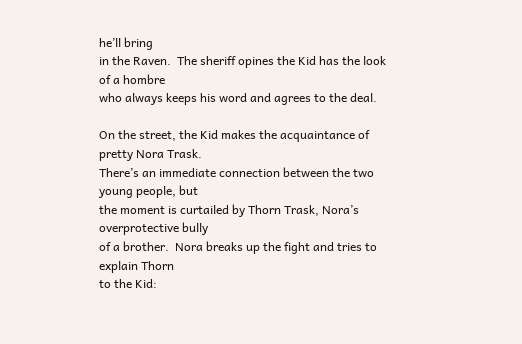he’ll bring
in the Raven.  The sheriff opines the Kid has the look of a hombre
who always keeps his word and agrees to the deal.

On the street, the Kid makes the acquaintance of pretty Nora Trask.
There’s an immediate connection between the two young people, but
the moment is curtailed by Thorn Trask, Nora’s overprotective bully
of a brother.  Nora breaks up the fight and tries to explain Thorn
to the Kid: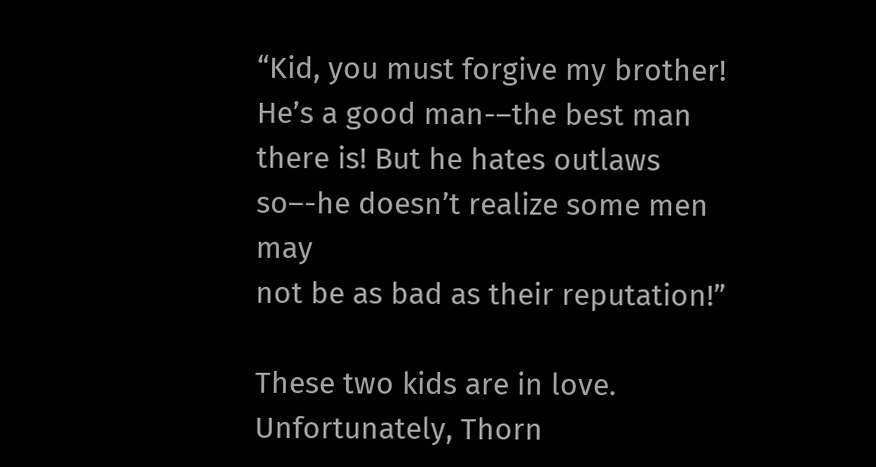“Kid, you must forgive my brother! He’s a good man-–the best man
there is! But he hates outlaws so–-he doesn’t realize some men may
not be as bad as their reputation!”

These two kids are in love.  Unfortunately, Thorn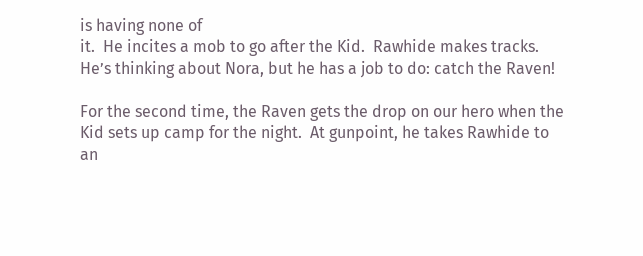is having none of
it.  He incites a mob to go after the Kid.  Rawhide makes tracks.
He’s thinking about Nora, but he has a job to do: catch the Raven!

For the second time, the Raven gets the drop on our hero when the
Kid sets up camp for the night.  At gunpoint, he takes Rawhide to
an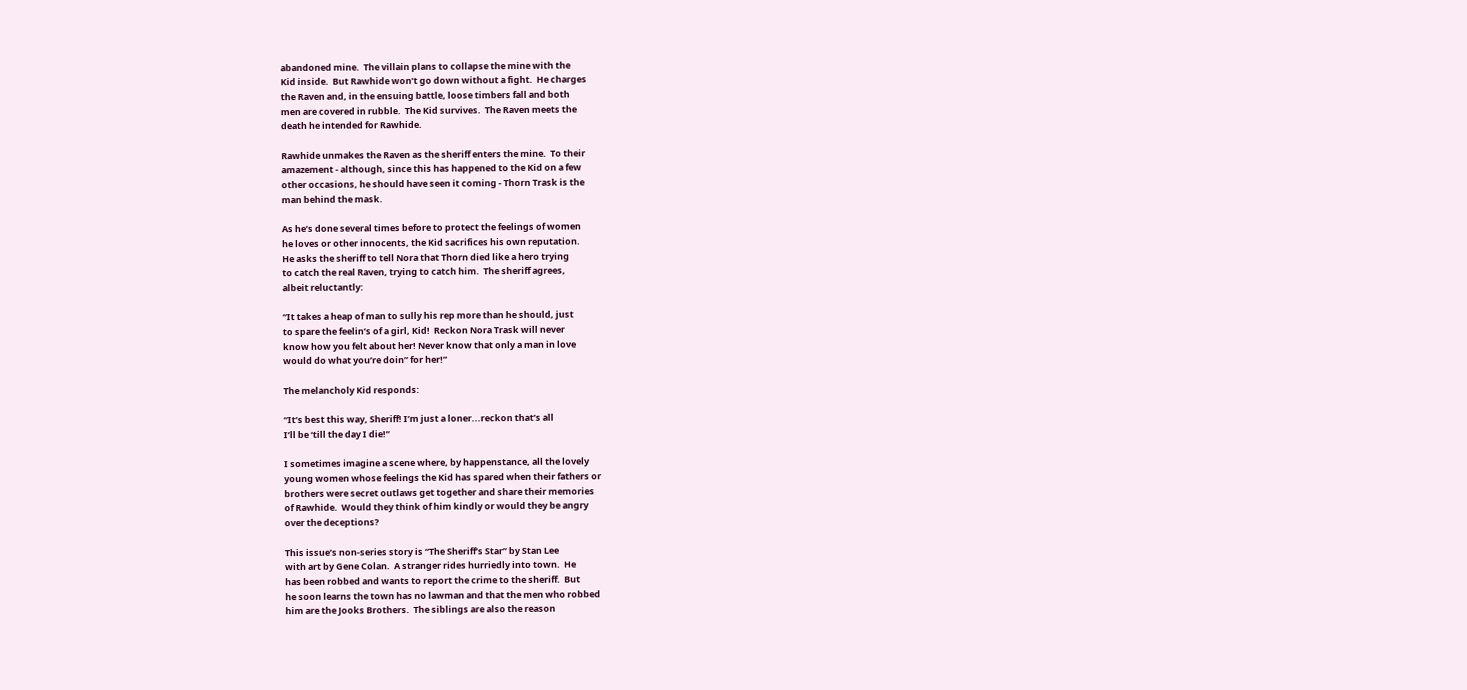abandoned mine.  The villain plans to collapse the mine with the
Kid inside.  But Rawhide won’t go down without a fight.  He charges
the Raven and, in the ensuing battle, loose timbers fall and both
men are covered in rubble.  The Kid survives.  The Raven meets the
death he intended for Rawhide.

Rawhide unmakes the Raven as the sheriff enters the mine.  To their
amazement - although, since this has happened to the Kid on a few
other occasions, he should have seen it coming - Thorn Trask is the
man behind the mask.

As he’s done several times before to protect the feelings of women
he loves or other innocents, the Kid sacrifices his own reputation.
He asks the sheriff to tell Nora that Thorn died like a hero trying
to catch the real Raven, trying to catch him.  The sheriff agrees,
albeit reluctantly:

“It takes a heap of man to sully his rep more than he should, just
to spare the feelin’s of a girl, Kid!  Reckon Nora Trask will never
know how you felt about her! Never know that only a man in love
would do what you’re doin” for her!”

The melancholy Kid responds:

“It’s best this way, Sheriff! I’m just a loner...reckon that’s all
I’ll be ‘till the day I die!”

I sometimes imagine a scene where, by happenstance, all the lovely
young women whose feelings the Kid has spared when their fathers or
brothers were secret outlaws get together and share their memories
of Rawhide.  Would they think of him kindly or would they be angry
over the deceptions?

This issue’s non-series story is “The Sheriff’s Star” by Stan Lee
with art by Gene Colan.  A stranger rides hurriedly into town.  He
has been robbed and wants to report the crime to the sheriff.  But
he soon learns the town has no lawman and that the men who robbed
him are the Jooks Brothers.  The siblings are also the reason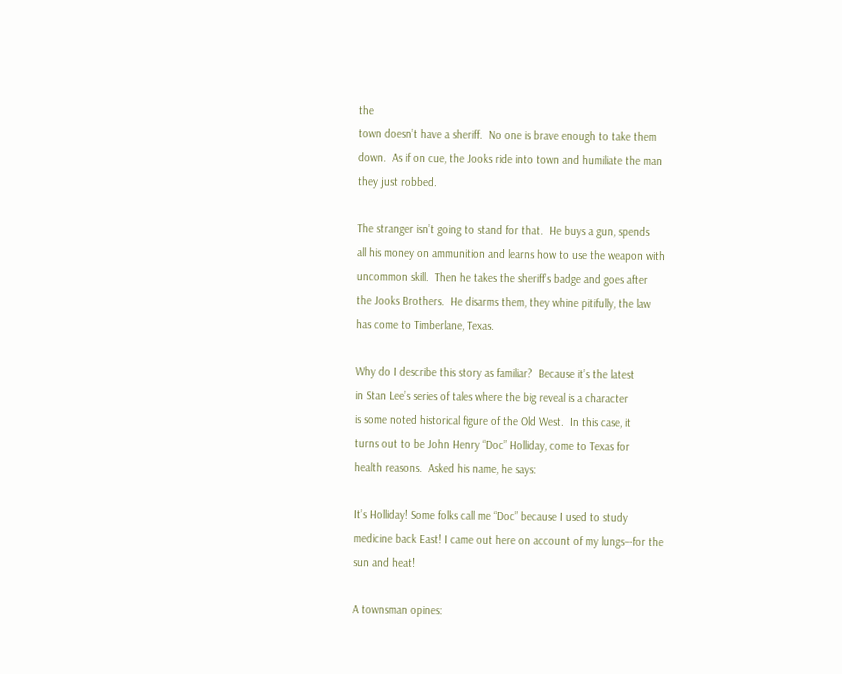the
town doesn’t have a sheriff.  No one is brave enough to take them
down.  As if on cue, the Jooks ride into town and humiliate the man
they just robbed.

The stranger isn’t going to stand for that.  He buys a gun, spends
all his money on ammunition and learns how to use the weapon with
uncommon skill.  Then he takes the sheriff’s badge and goes after
the Jooks Brothers.  He disarms them, they whine pitifully, the law
has come to Timberlane, Texas.

Why do I describe this story as familiar?  Because it’s the latest
in Stan Lee’s series of tales where the big reveal is a character
is some noted historical figure of the Old West.  In this case, it
turns out to be John Henry “Doc” Holliday, come to Texas for
health reasons.  Asked his name, he says:

It’s Holliday! Some folks call me “Doc” because I used to study
medicine back East! I came out here on account of my lungs–-for the
sun and heat!

A townsman opines: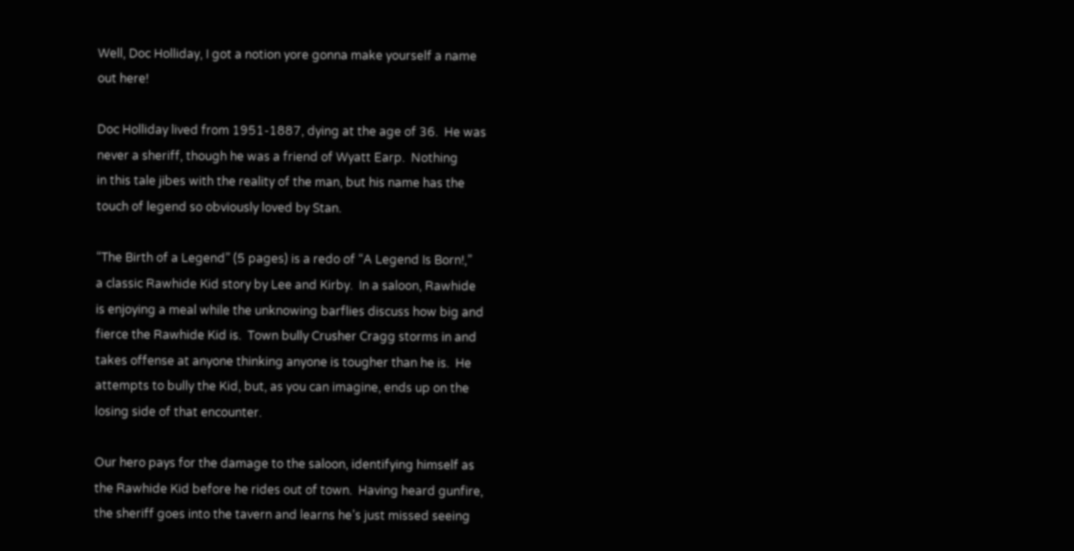Well, Doc Holliday, I got a notion yore gonna make yourself a name
out here!

Doc Holliday lived from 1951-1887, dying at the age of 36.  He was
never a sheriff, though he was a friend of Wyatt Earp.  Nothing
in this tale jibes with the reality of the man, but his name has the
touch of legend so obviously loved by Stan.

“The Birth of a Legend” (5 pages) is a redo of “A Legend Is Born!,”
a classic Rawhide Kid story by Lee and Kirby.  In a saloon, Rawhide
is enjoying a meal while the unknowing barflies discuss how big and
fierce the Rawhide Kid is.  Town bully Crusher Cragg storms in and
takes offense at anyone thinking anyone is tougher than he is.  He
attempts to bully the Kid, but, as you can imagine, ends up on the
losing side of that encounter.

Our hero pays for the damage to the saloon, identifying himself as
the Rawhide Kid before he rides out of town.  Having heard gunfire,
the sheriff goes into the tavern and learns he’s just missed seeing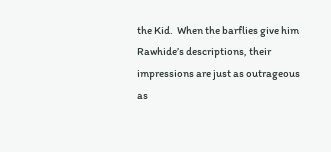the Kid.  When the barflies give him Rawhide’s descriptions, their
impressions are just as outrageous as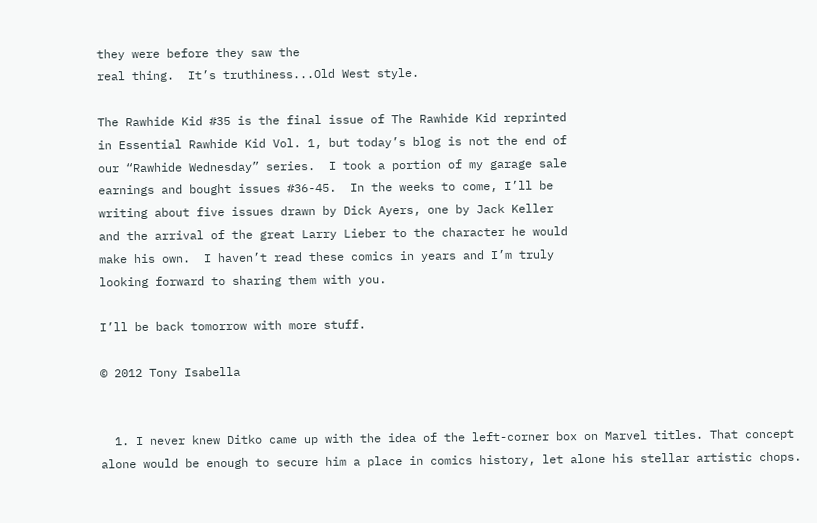they were before they saw the
real thing.  It’s truthiness...Old West style.

The Rawhide Kid #35 is the final issue of The Rawhide Kid reprinted
in Essential Rawhide Kid Vol. 1, but today’s blog is not the end of
our “Rawhide Wednesday” series.  I took a portion of my garage sale
earnings and bought issues #36-45.  In the weeks to come, I’ll be
writing about five issues drawn by Dick Ayers, one by Jack Keller
and the arrival of the great Larry Lieber to the character he would
make his own.  I haven’t read these comics in years and I’m truly
looking forward to sharing them with you.

I’ll be back tomorrow with more stuff.

© 2012 Tony Isabella


  1. I never knew Ditko came up with the idea of the left-corner box on Marvel titles. That concept alone would be enough to secure him a place in comics history, let alone his stellar artistic chops.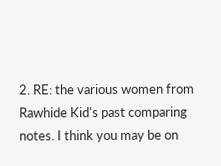2. RE: the various women from Rawhide Kid's past comparing notes. I think you may be on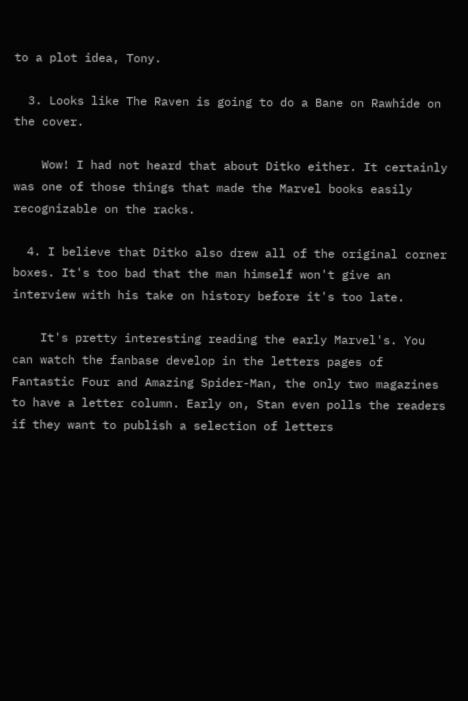to a plot idea, Tony.

  3. Looks like The Raven is going to do a Bane on Rawhide on the cover.

    Wow! I had not heard that about Ditko either. It certainly was one of those things that made the Marvel books easily recognizable on the racks.

  4. I believe that Ditko also drew all of the original corner boxes. It's too bad that the man himself won't give an interview with his take on history before it's too late.

    It's pretty interesting reading the early Marvel's. You can watch the fanbase develop in the letters pages of Fantastic Four and Amazing Spider-Man, the only two magazines to have a letter column. Early on, Stan even polls the readers if they want to publish a selection of letters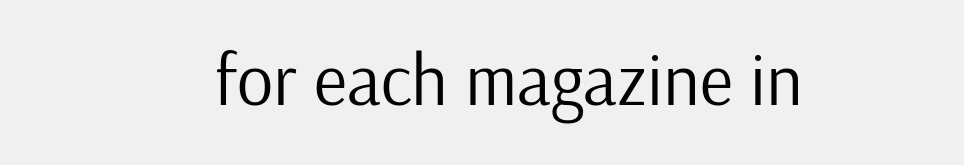for each magazine in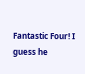Fantastic Four! I guess he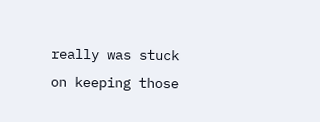really was stuck on keeping those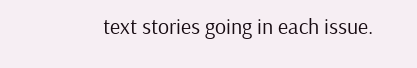text stories going in each issue.